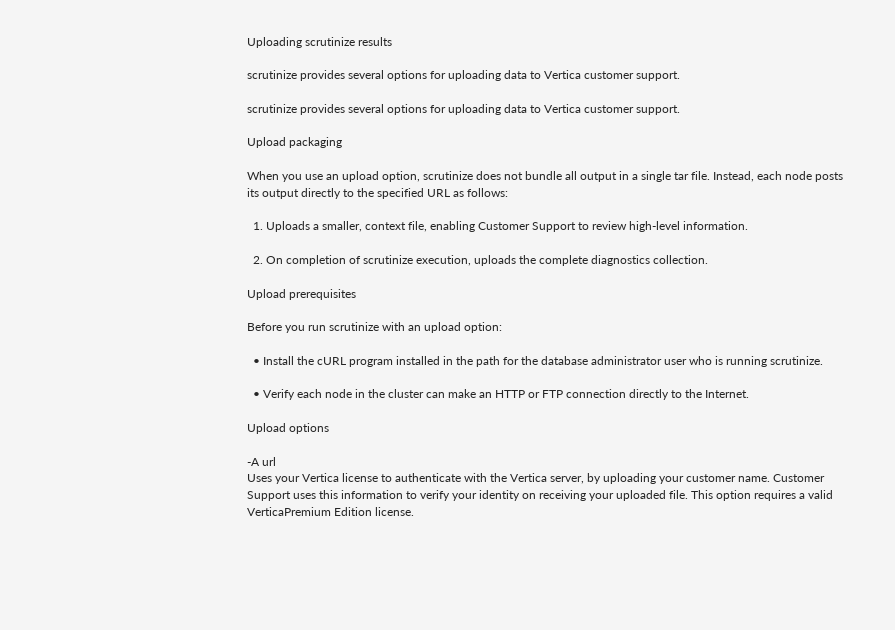Uploading scrutinize results

scrutinize provides several options for uploading data to Vertica customer support.

scrutinize provides several options for uploading data to Vertica customer support.

Upload packaging

When you use an upload option, scrutinize does not bundle all output in a single tar file. Instead, each node posts its output directly to the specified URL as follows:

  1. Uploads a smaller, context file, enabling Customer Support to review high-level information.

  2. On completion of scrutinize execution, uploads the complete diagnostics collection.

Upload prerequisites

Before you run scrutinize with an upload option:

  • Install the cURL program installed in the path for the database administrator user who is running scrutinize.

  • Verify each node in the cluster can make an HTTP or FTP connection directly to the Internet.

Upload options

-A url
Uses your Vertica license to authenticate with the Vertica server, by uploading your customer name. Customer Support uses this information to verify your identity on receiving your uploaded file. This option requires a valid VerticaPremium Edition license.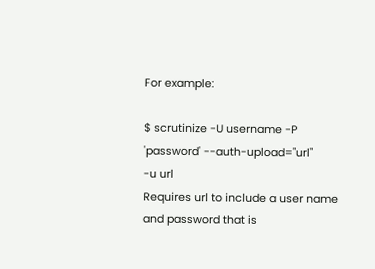For example:

$ scrutinize -U username -P 'password' --auth-upload="url"
-u url
Requires url to include a user name and password that is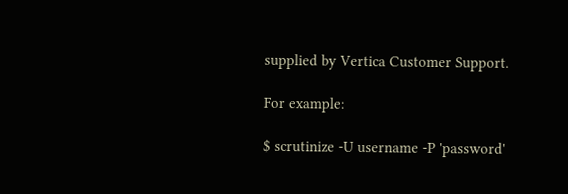supplied by Vertica Customer Support.

For example:

$ scrutinize -U username -P 'password'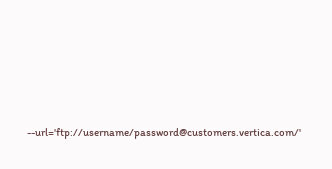--url='ftp://username/password@customers.vertica.com/'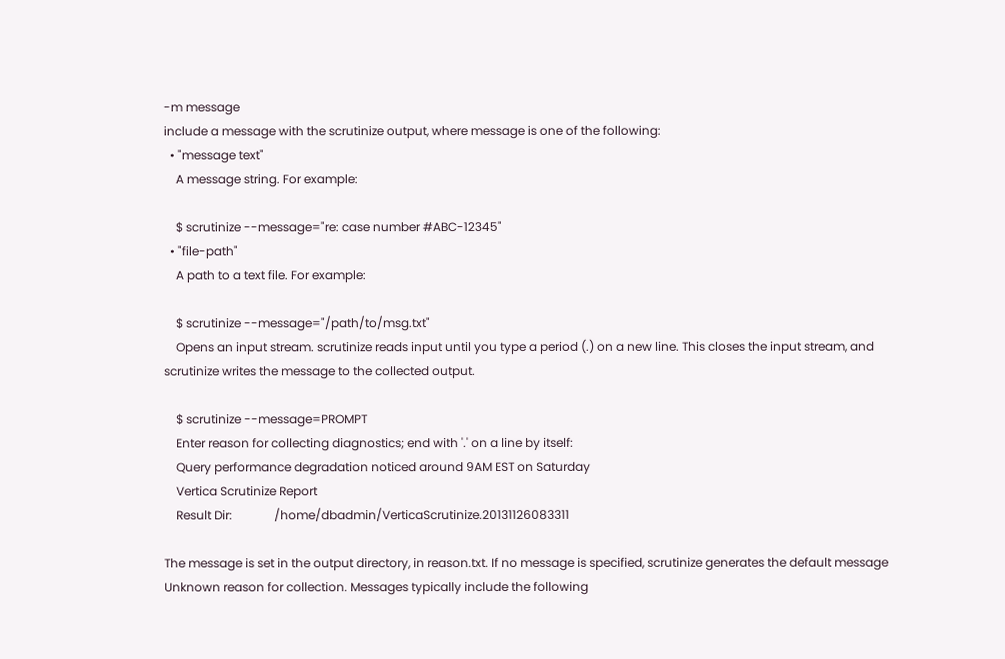-m message
include a message with the scrutinize output, where message is one of the following:
  • "message text"
    A message string. For example:

    $ scrutinize --message="re: case number #ABC-12345"
  • "file-path"
    A path to a text file. For example:

    $ scrutinize --message="/path/to/msg.txt"
    Opens an input stream. scrutinize reads input until you type a period (.) on a new line. This closes the input stream, and scrutinize writes the message to the collected output.

    $ scrutinize --message=PROMPT
    Enter reason for collecting diagnostics; end with '.' on a line by itself:
    Query performance degradation noticed around 9AM EST on Saturday
    Vertica Scrutinize Report
    Result Dir:              /home/dbadmin/VerticaScrutinize.20131126083311

The message is set in the output directory, in reason.txt. If no message is specified, scrutinize generates the default message Unknown reason for collection. Messages typically include the following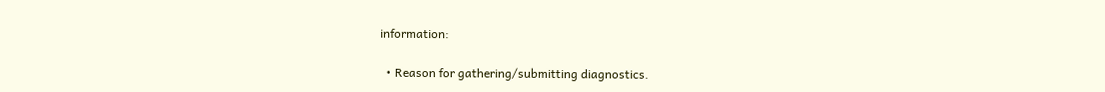information:

  • Reason for gathering/submitting diagnostics.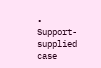• Support-supplied case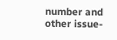number and other issue-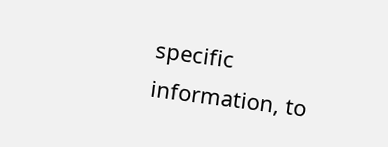specific information, to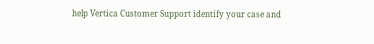help Vertica Customer Support identify your case and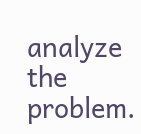analyze the problem.